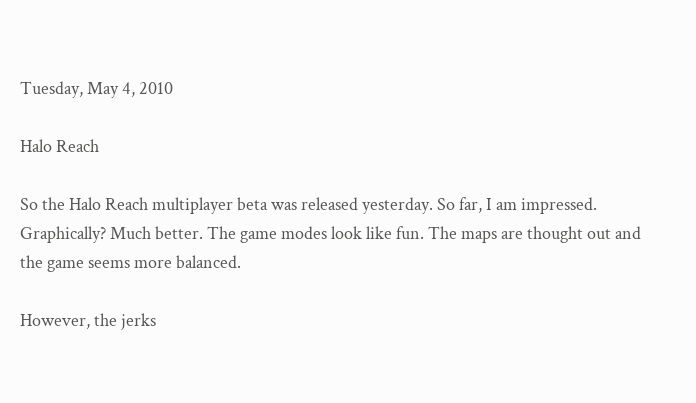Tuesday, May 4, 2010

Halo Reach

So the Halo Reach multiplayer beta was released yesterday. So far, I am impressed. Graphically? Much better. The game modes look like fun. The maps are thought out and the game seems more balanced.

However, the jerks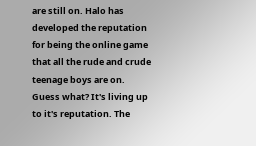are still on. Halo has developed the reputation for being the online game that all the rude and crude teenage boys are on. Guess what? It's living up to it's reputation. The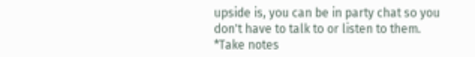upside is, you can be in party chat so you don't have to talk to or listen to them. *Take notes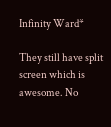Infinity Ward*

They still have split screen which is awesome. No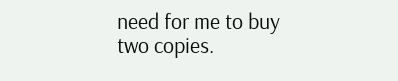need for me to buy two copies.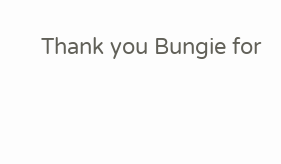Thank you Bungie for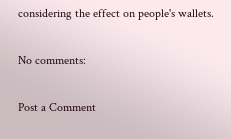considering the effect on people's wallets.

No comments:

Post a Comment